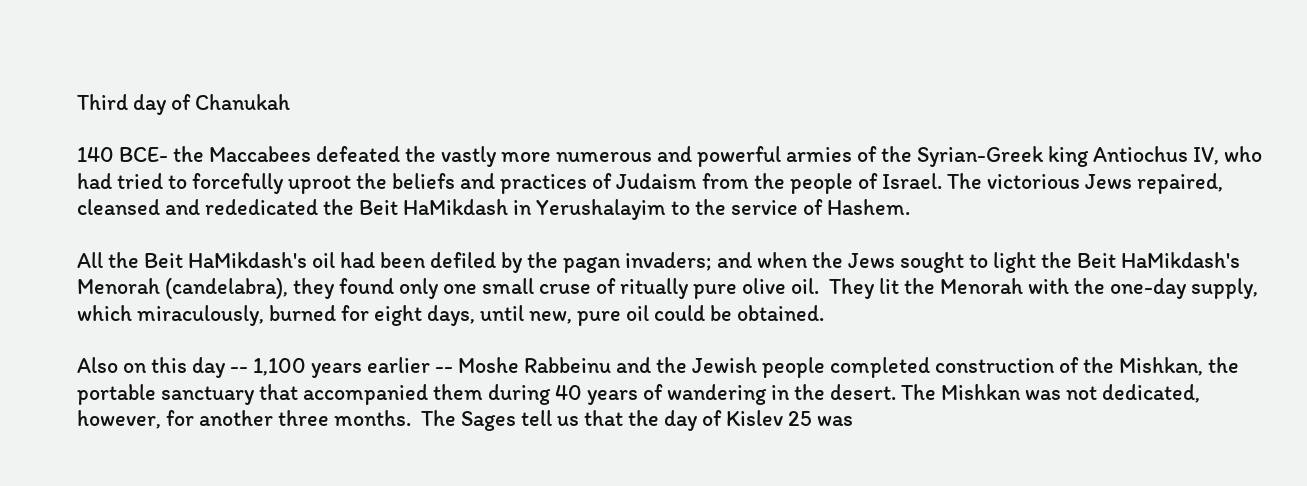Third day of Chanukah

140 BCE- the Maccabees defeated the vastly more numerous and powerful armies of the Syrian-Greek king Antiochus IV, who had tried to forcefully uproot the beliefs and practices of Judaism from the people of Israel. The victorious Jews repaired, cleansed and rededicated the Beit HaMikdash in Yerushalayim to the service of Hashem.

All the Beit HaMikdash's oil had been defiled by the pagan invaders; and when the Jews sought to light the Beit HaMikdash's Menorah (candelabra), they found only one small cruse of ritually pure olive oil.  They lit the Menorah with the one-day supply, which miraculously, burned for eight days, until new, pure oil could be obtained.

Also on this day -- 1,100 years earlier -- Moshe Rabbeinu and the Jewish people completed construction of the Mishkan, the portable sanctuary that accompanied them during 40 years of wandering in the desert. The Mishkan was not dedicated, however, for another three months.  The Sages tell us that the day of Kislev 25 was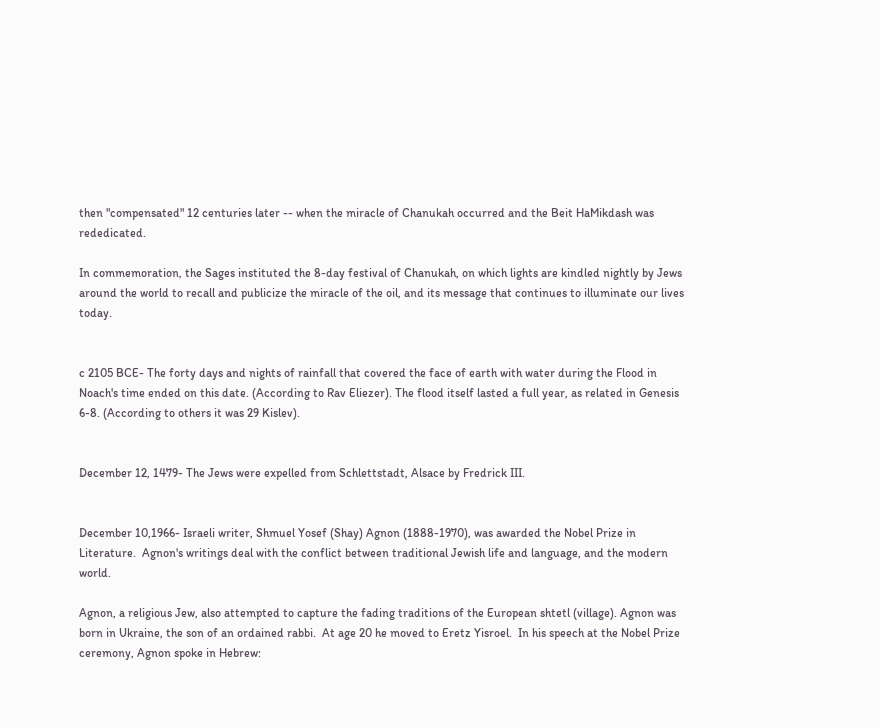then "compensated" 12 centuries later -- when the miracle of Chanukah occurred and the Beit HaMikdash was rededicated.

In commemoration, the Sages instituted the 8-day festival of Chanukah, on which lights are kindled nightly by Jews around the world to recall and publicize the miracle of the oil, and its message that continues to illuminate our lives today.


c 2105 BCE- The forty days and nights of rainfall that covered the face of earth with water during the Flood in Noach's time ended on this date. (According to Rav Eliezer). The flood itself lasted a full year, as related in Genesis 6-8. (According to others it was 29 Kislev).


December 12, 1479- The Jews were expelled from Schlettstadt, Alsace by Fredrick III.


December 10,1966- Israeli writer, Shmuel Yosef (Shay) Agnon (1888-1970), was awarded the Nobel Prize in Literature.  Agnon's writings deal with the conflict between traditional Jewish life and language, and the modern world.

Agnon, a religious Jew, also attempted to capture the fading traditions of the European shtetl (village). Agnon was born in Ukraine, the son of an ordained rabbi.  At age 20 he moved to Eretz Yisroel.  In his speech at the Nobel Prize ceremony, Agnon spoke in Hebrew: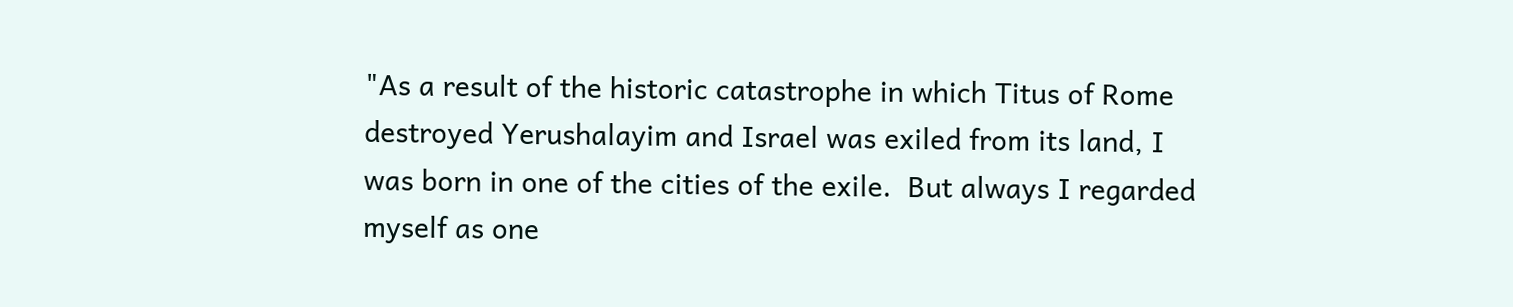"As a result of the historic catastrophe in which Titus of Rome destroyed Yerushalayim and Israel was exiled from its land, I was born in one of the cities of the exile.  But always I regarded myself as one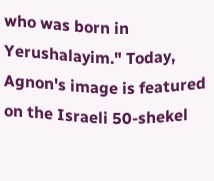who was born in Yerushalayim." Today, Agnon's image is featured on the Israeli 50-shekel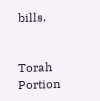bills.


Torah Portion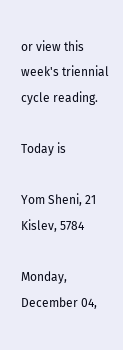or view this week's triennial cycle reading.

Today is

Yom Sheni, 21 Kislev, 5784

Monday, December 04,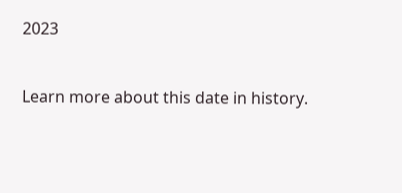2023


Learn more about this date in history.